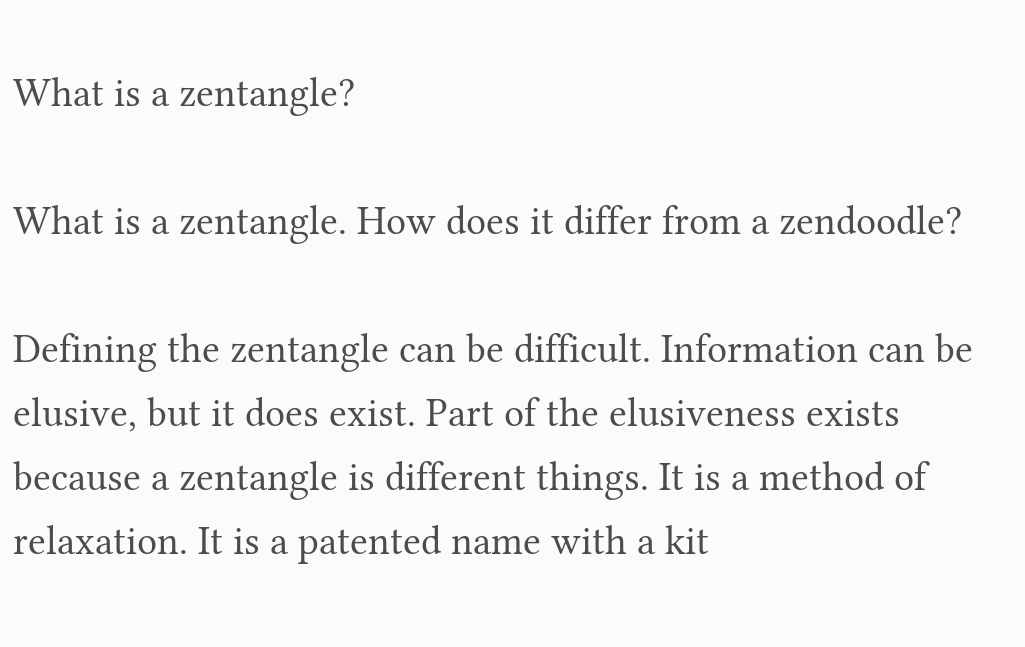What is a zentangle?

What is a zentangle. How does it differ from a zendoodle?

Defining the zentangle can be difficult. Information can be elusive, but it does exist. Part of the elusiveness exists because a zentangle is different things. It is a method of relaxation. It is a patented name with a kit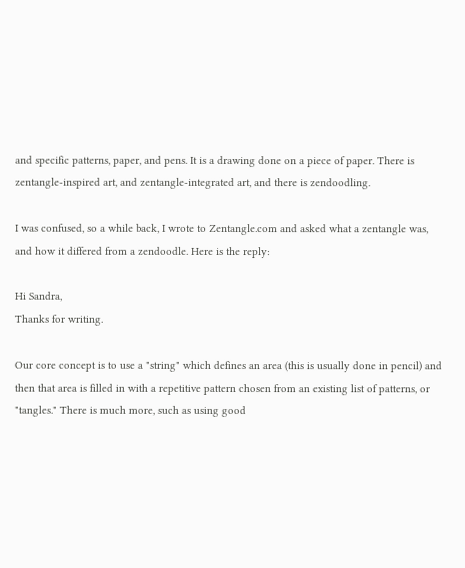and specific patterns, paper, and pens. It is a drawing done on a piece of paper. There is zentangle-inspired art, and zentangle-integrated art, and there is zendoodling.

I was confused, so a while back, I wrote to Zentangle.com and asked what a zentangle was, and how it differed from a zendoodle. Here is the reply:

Hi Sandra,
Thanks for writing.

Our core concept is to use a "string" which defines an area (this is usually done in pencil) and then that area is filled in with a repetitive pattern chosen from an existing list of patterns, or "tangles." There is much more, such as using good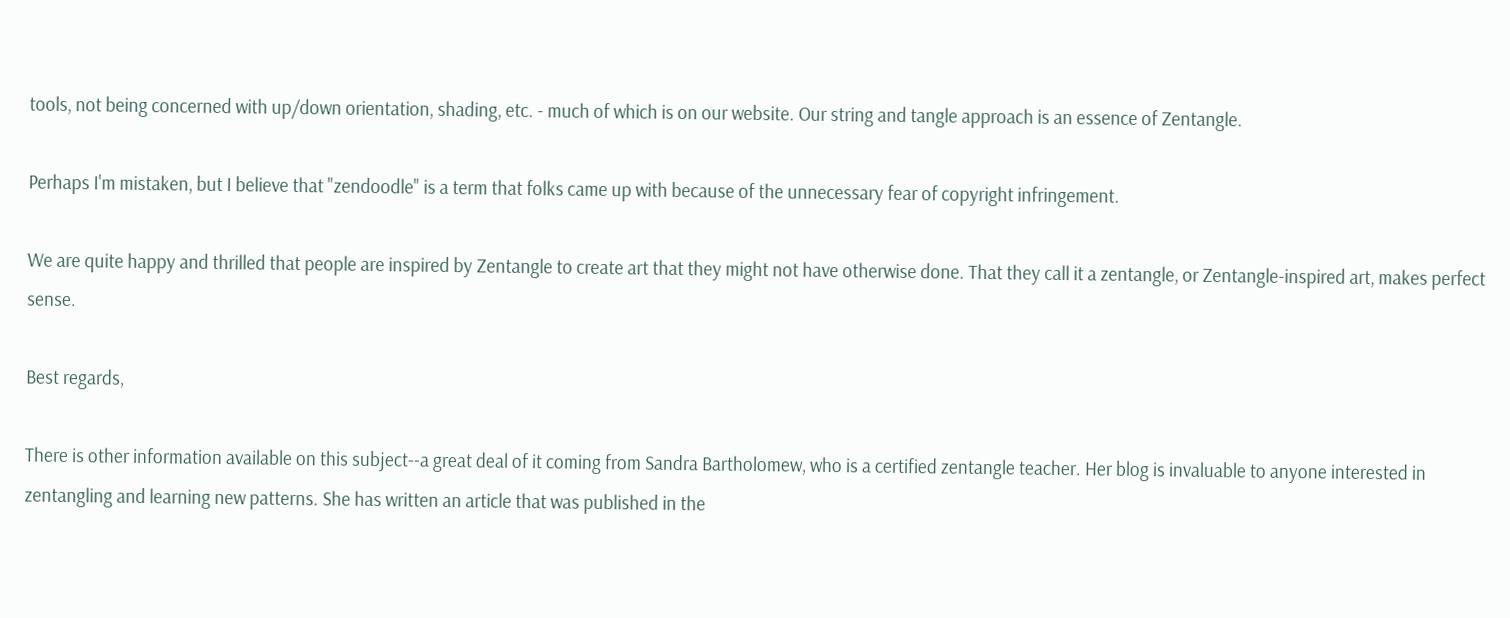tools, not being concerned with up/down orientation, shading, etc. - much of which is on our website. Our string and tangle approach is an essence of Zentangle.

Perhaps I'm mistaken, but I believe that "zendoodle" is a term that folks came up with because of the unnecessary fear of copyright infringement.

We are quite happy and thrilled that people are inspired by Zentangle to create art that they might not have otherwise done. That they call it a zentangle, or Zentangle-inspired art, makes perfect sense.

Best regards,

There is other information available on this subject--a great deal of it coming from Sandra Bartholomew, who is a certified zentangle teacher. Her blog is invaluable to anyone interested in zentangling and learning new patterns. She has written an article that was published in the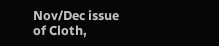Nov/Dec issue of Cloth,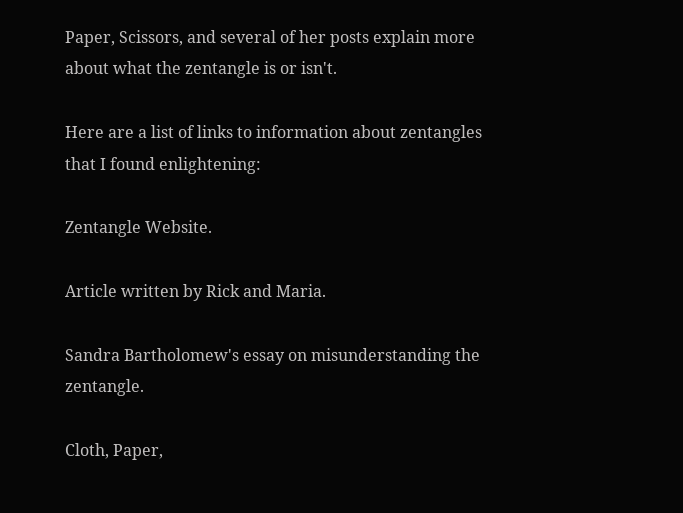Paper, Scissors, and several of her posts explain more about what the zentangle is or isn't.

Here are a list of links to information about zentangles that I found enlightening:

Zentangle Website.

Article written by Rick and Maria.

Sandra Bartholomew's essay on misunderstanding the zentangle.

Cloth, Paper,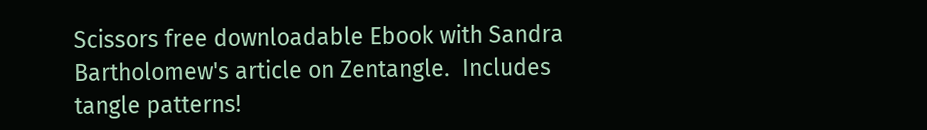Scissors free downloadable Ebook with Sandra Bartholomew's article on Zentangle.  Includes tangle patterns!